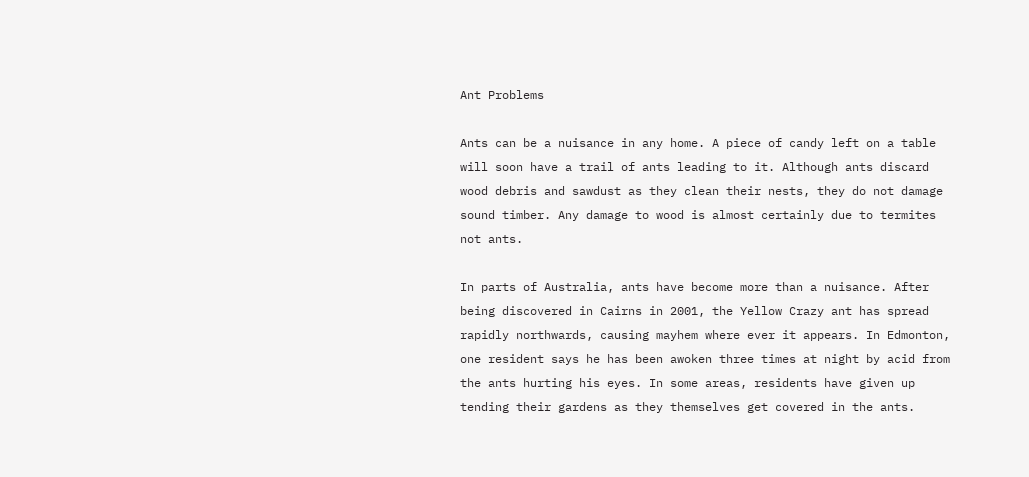Ant Problems

Ants can be a nuisance in any home. A piece of candy left on a table will soon have a trail of ants leading to it. Although ants discard wood debris and sawdust as they clean their nests, they do not damage sound timber. Any damage to wood is almost certainly due to termites not ants.

In parts of Australia, ants have become more than a nuisance. After being discovered in Cairns in 2001, the Yellow Crazy ant has spread rapidly northwards, causing mayhem where ever it appears. In Edmonton, one resident says he has been awoken three times at night by acid from the ants hurting his eyes. In some areas, residents have given up tending their gardens as they themselves get covered in the ants.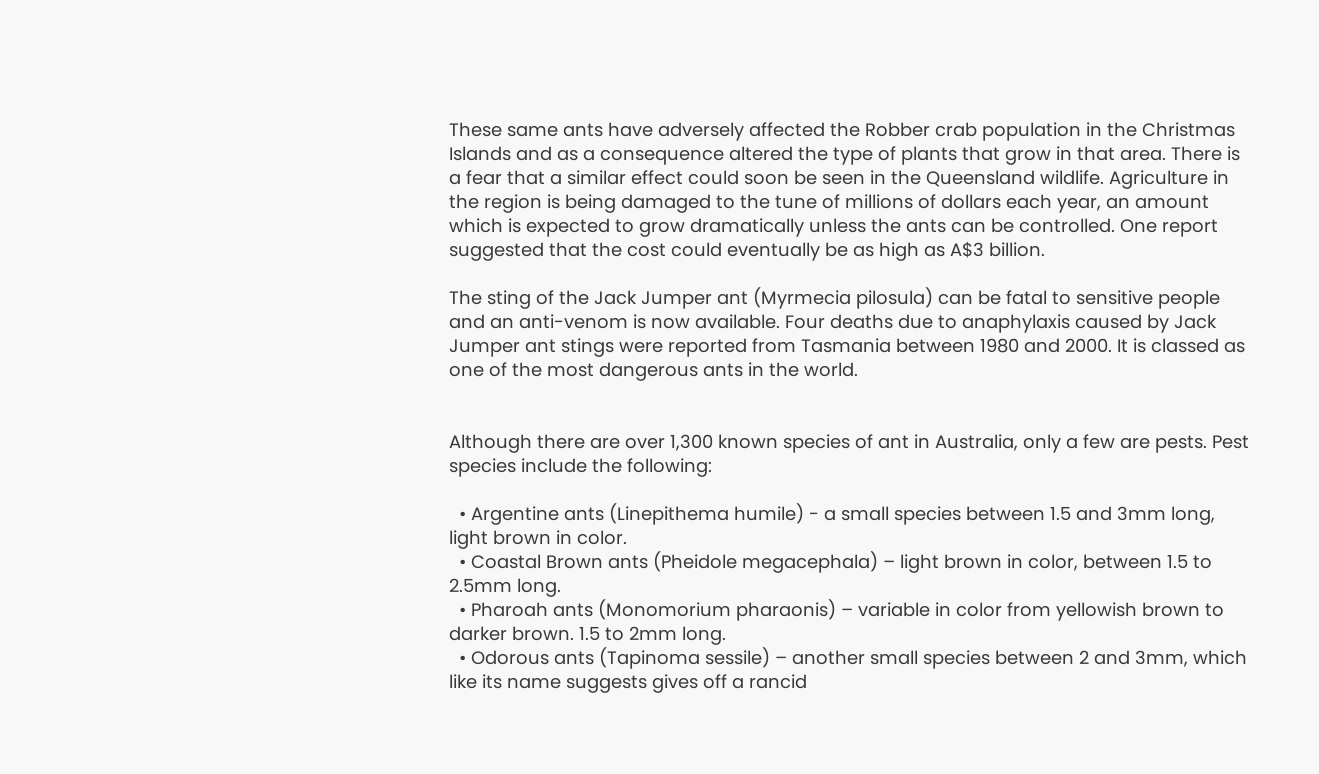These same ants have adversely affected the Robber crab population in the Christmas Islands and as a consequence altered the type of plants that grow in that area. There is a fear that a similar effect could soon be seen in the Queensland wildlife. Agriculture in the region is being damaged to the tune of millions of dollars each year, an amount which is expected to grow dramatically unless the ants can be controlled. One report suggested that the cost could eventually be as high as A$3 billion.

The sting of the Jack Jumper ant (Myrmecia pilosula) can be fatal to sensitive people and an anti-venom is now available. Four deaths due to anaphylaxis caused by Jack Jumper ant stings were reported from Tasmania between 1980 and 2000. It is classed as one of the most dangerous ants in the world.


Although there are over 1,300 known species of ant in Australia, only a few are pests. Pest species include the following:

  • Argentine ants (Linepithema humile) - a small species between 1.5 and 3mm long, light brown in color.
  • Coastal Brown ants (Pheidole megacephala) – light brown in color, between 1.5 to 2.5mm long.
  • Pharoah ants (Monomorium pharaonis) – variable in color from yellowish brown to darker brown. 1.5 to 2mm long.
  • Odorous ants (Tapinoma sessile) – another small species between 2 and 3mm, which like its name suggests gives off a rancid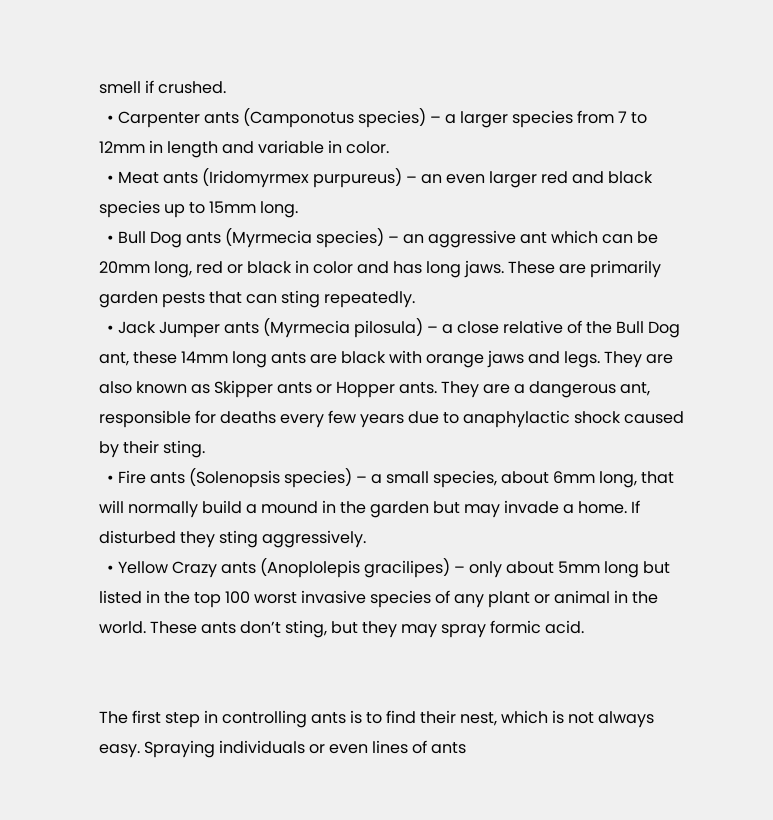smell if crushed.
  • Carpenter ants (Camponotus species) – a larger species from 7 to 12mm in length and variable in color.
  • Meat ants (Iridomyrmex purpureus) – an even larger red and black species up to 15mm long.
  • Bull Dog ants (Myrmecia species) – an aggressive ant which can be 20mm long, red or black in color and has long jaws. These are primarily garden pests that can sting repeatedly.
  • Jack Jumper ants (Myrmecia pilosula) – a close relative of the Bull Dog ant, these 14mm long ants are black with orange jaws and legs. They are also known as Skipper ants or Hopper ants. They are a dangerous ant, responsible for deaths every few years due to anaphylactic shock caused by their sting.
  • Fire ants (Solenopsis species) – a small species, about 6mm long, that will normally build a mound in the garden but may invade a home. If disturbed they sting aggressively.
  • Yellow Crazy ants (Anoplolepis gracilipes) – only about 5mm long but listed in the top 100 worst invasive species of any plant or animal in the world. These ants don’t sting, but they may spray formic acid.


The first step in controlling ants is to find their nest, which is not always easy. Spraying individuals or even lines of ants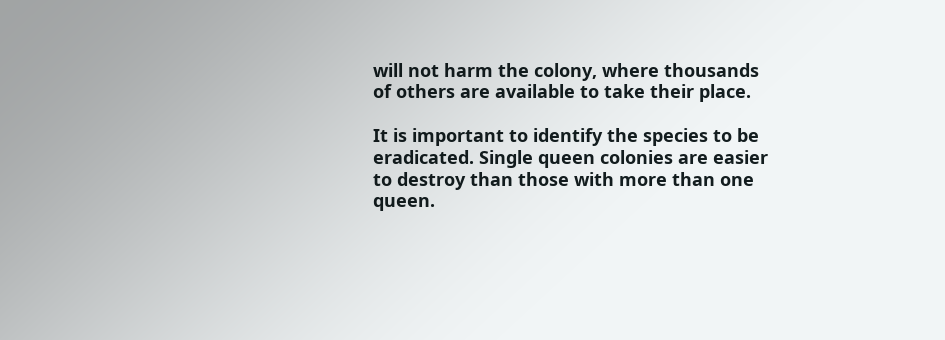will not harm the colony, where thousands of others are available to take their place.

It is important to identify the species to be eradicated. Single queen colonies are easier to destroy than those with more than one queen.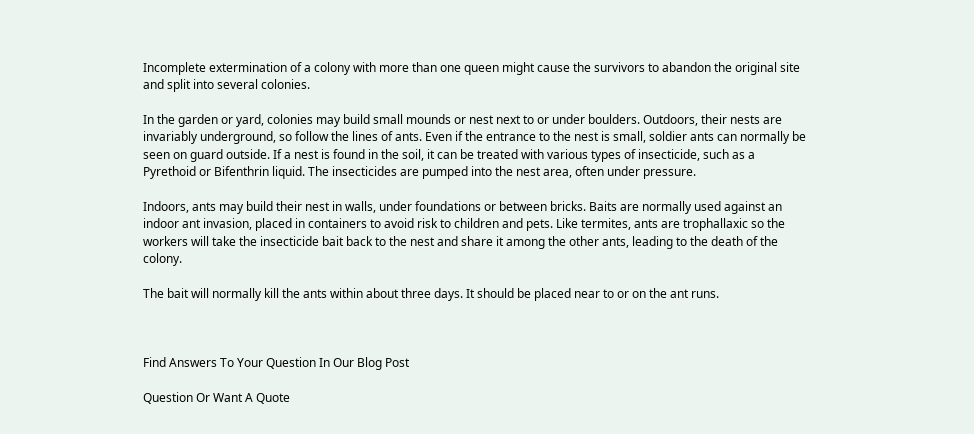Incomplete extermination of a colony with more than one queen might cause the survivors to abandon the original site and split into several colonies.

In the garden or yard, colonies may build small mounds or nest next to or under boulders. Outdoors, their nests are invariably underground, so follow the lines of ants. Even if the entrance to the nest is small, soldier ants can normally be seen on guard outside. If a nest is found in the soil, it can be treated with various types of insecticide, such as a Pyrethoid or Bifenthrin liquid. The insecticides are pumped into the nest area, often under pressure.

Indoors, ants may build their nest in walls, under foundations or between bricks. Baits are normally used against an indoor ant invasion, placed in containers to avoid risk to children and pets. Like termites, ants are trophallaxic so the workers will take the insecticide bait back to the nest and share it among the other ants, leading to the death of the colony.

The bait will normally kill the ants within about three days. It should be placed near to or on the ant runs.



Find Answers To Your Question In Our Blog Post

Question Or Want A Quote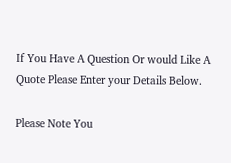If You Have A Question Or would Like A Quote Please Enter your Details Below.

Please Note You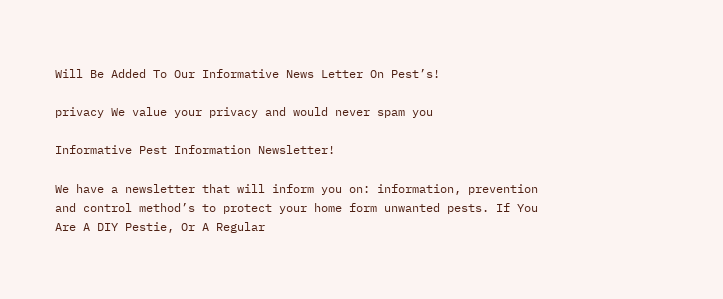Will Be Added To Our Informative News Letter On Pest’s!

privacy We value your privacy and would never spam you

Informative Pest Information Newsletter!

We have a newsletter that will inform you on: information, prevention and control method’s to protect your home form unwanted pests. If You Are A DIY Pestie, Or A Regular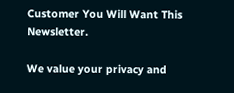Customer You Will Want This Newsletter.

We value your privacy and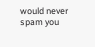would never spam you